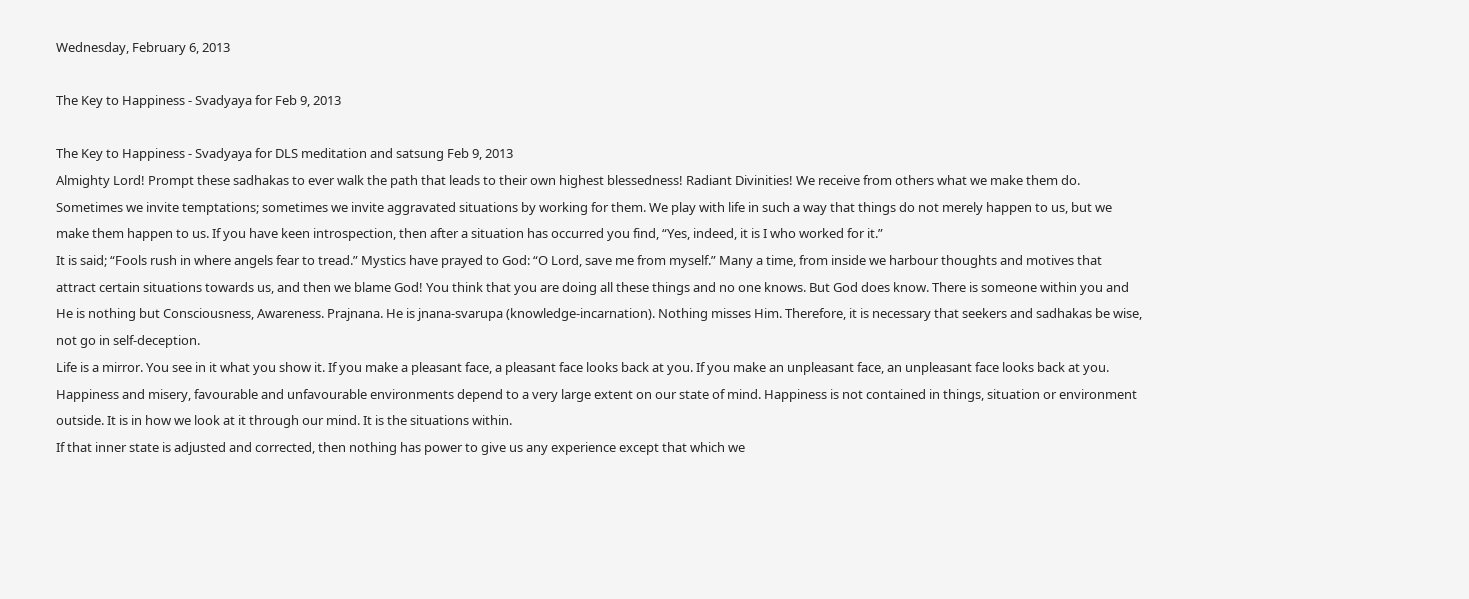Wednesday, February 6, 2013

The Key to Happiness - Svadyaya for Feb 9, 2013

The Key to Happiness - Svadyaya for DLS meditation and satsung Feb 9, 2013
Almighty Lord! Prompt these sadhakas to ever walk the path that leads to their own highest blessedness! Radiant Divinities! We receive from others what we make them do. Sometimes we invite temptations; sometimes we invite aggravated situations by working for them. We play with life in such a way that things do not merely happen to us, but we make them happen to us. If you have keen introspection, then after a situation has occurred you find, “Yes, indeed, it is I who worked for it.”
It is said; “Fools rush in where angels fear to tread.” Mystics have prayed to God: “O Lord, save me from myself.” Many a time, from inside we harbour thoughts and motives that attract certain situations towards us, and then we blame God! You think that you are doing all these things and no one knows. But God does know. There is someone within you and He is nothing but Consciousness, Awareness. Prajnana. He is jnana-svarupa (knowledge-incarnation). Nothing misses Him. Therefore, it is necessary that seekers and sadhakas be wise, not go in self-deception.
Life is a mirror. You see in it what you show it. If you make a pleasant face, a pleasant face looks back at you. If you make an unpleasant face, an unpleasant face looks back at you. Happiness and misery, favourable and unfavourable environments depend to a very large extent on our state of mind. Happiness is not contained in things, situation or environment outside. It is in how we look at it through our mind. It is the situations within.
If that inner state is adjusted and corrected, then nothing has power to give us any experience except that which we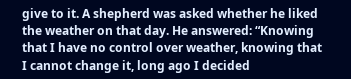give to it. A shepherd was asked whether he liked the weather on that day. He answered: “Knowing that I have no control over weather, knowing that I cannot change it, long ago I decided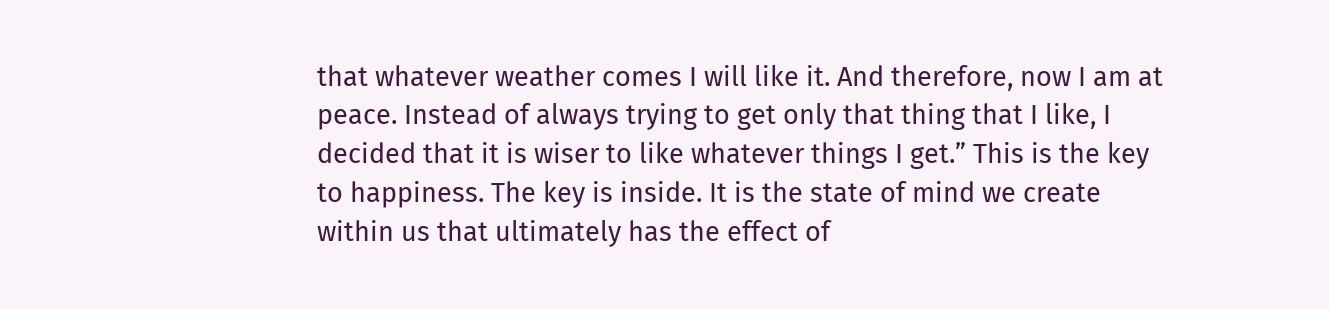that whatever weather comes I will like it. And therefore, now I am at peace. Instead of always trying to get only that thing that I like, I decided that it is wiser to like whatever things I get.” This is the key to happiness. The key is inside. It is the state of mind we create within us that ultimately has the effect of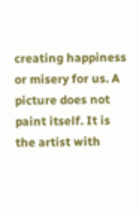creating happiness or misery for us. A picture does not paint itself. It is the artist with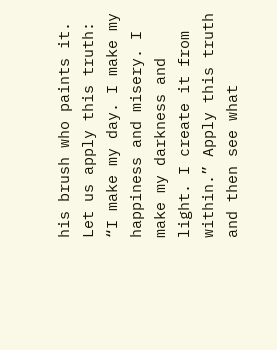his brush who paints it. Let us apply this truth: “I make my day. I make my happiness and misery. I make my darkness and light. I create it from within.” Apply this truth and then see what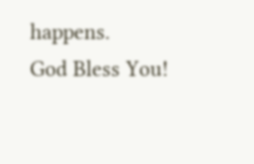happens.
God Bless You!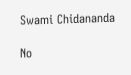Swami Chidananda

No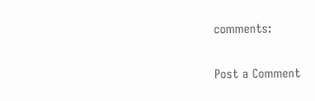comments:

Post a Comment